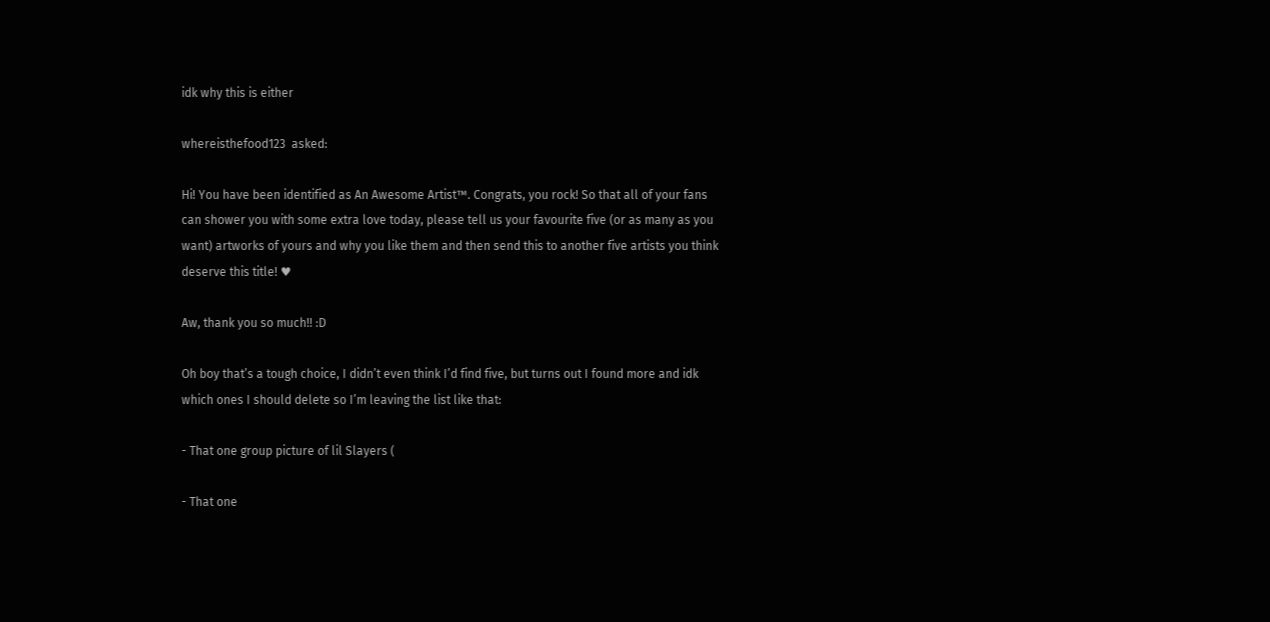idk why this is either

whereisthefood123  asked:

Hi! You have been identified as An Awesome Artist™. Congrats, you rock! So that all of your fans can shower you with some extra love today, please tell us your favourite five (or as many as you want) artworks of yours and why you like them and then send this to another five artists you think deserve this title! ♥

Aw, thank you so much!! :D

Oh boy that’s a tough choice, I didn’t even think I’d find five, but turns out I found more and idk which ones I should delete so I’m leaving the list like that:

- That one group picture of lil Slayers (

- That one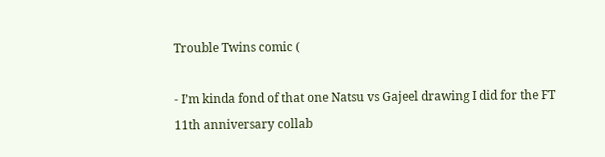Trouble Twins comic (

- I’m kinda fond of that one Natsu vs Gajeel drawing I did for the FT 11th anniversary collab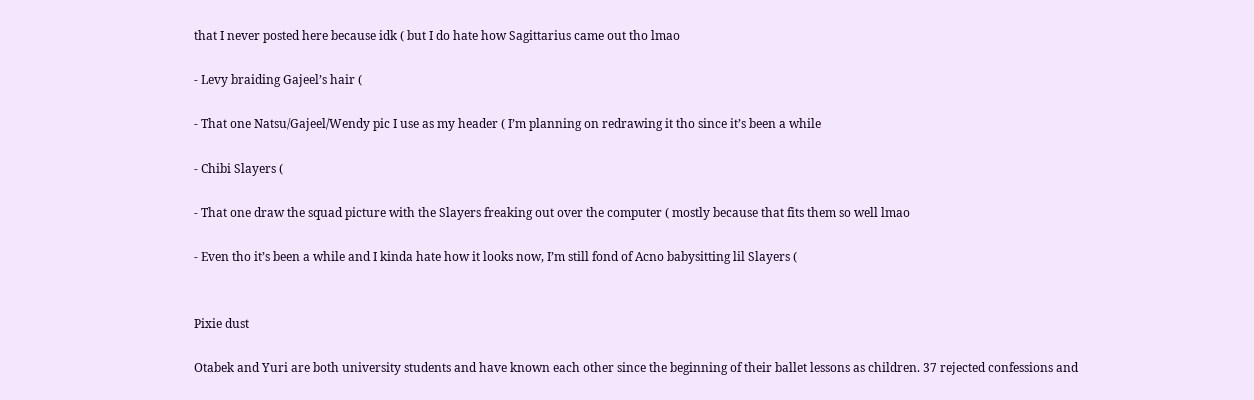that I never posted here because idk ( but I do hate how Sagittarius came out tho lmao

- Levy braiding Gajeel’s hair (

- That one Natsu/Gajeel/Wendy pic I use as my header ( I’m planning on redrawing it tho since it’s been a while

- Chibi Slayers (

- That one draw the squad picture with the Slayers freaking out over the computer ( mostly because that fits them so well lmao

- Even tho it’s been a while and I kinda hate how it looks now, I’m still fond of Acno babysitting lil Slayers (


Pixie dust

Otabek and Yuri are both university students and have known each other since the beginning of their ballet lessons as children. 37 rejected confessions and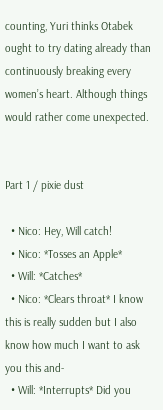counting, Yuri thinks Otabek ought to try dating already than continuously breaking every women’s heart. Although things would rather come unexpected.


Part 1 / pixie dust

  • Nico: Hey, Will catch!
  • Nico: *Tosses an Apple*
  • Will: *Catches*
  • Nico: *Clears throat* I know this is really sudden but I also know how much I want to ask you this and-
  • Will: *Interrupts* Did you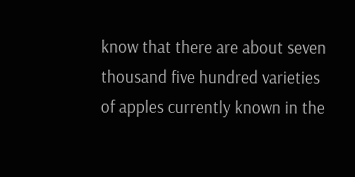know that there are about seven thousand five hundred varieties of apples currently known in the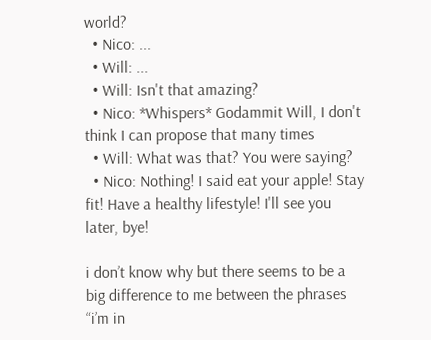world?
  • Nico: ...
  • Will: ...
  • Will: Isn't that amazing?
  • Nico: *Whispers* Godammit Will, I don't think I can propose that many times
  • Will: What was that? You were saying?
  • Nico: Nothing! I said eat your apple! Stay fit! Have a healthy lifestyle! I'll see you later, bye!

i don’t know why but there seems to be a big difference to me between the phrases “i’m in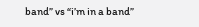band” vs “i’m in a band”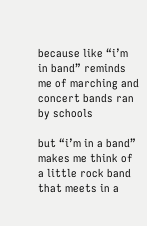because like “i’m in band” reminds me of marching and concert bands ran by schools

but “i’m in a band” makes me think of a little rock band that meets in a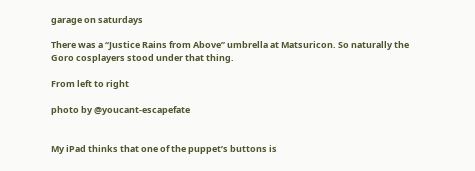garage on saturdays

There was a “Justice Rains from Above” umbrella at Matsuricon. So naturally the Goro cosplayers stood under that thing.

From left to right

photo by @youcant-escapefate


My iPad thinks that one of the puppet’s buttons is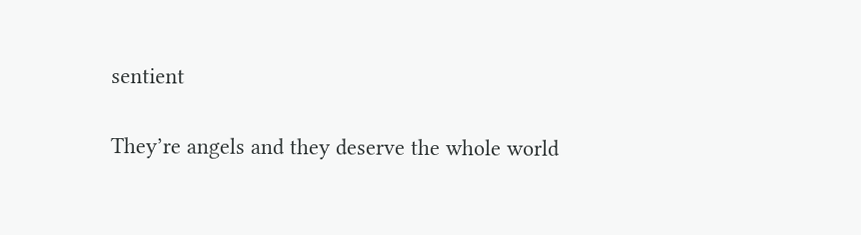sentient

They’re angels and they deserve the whole world